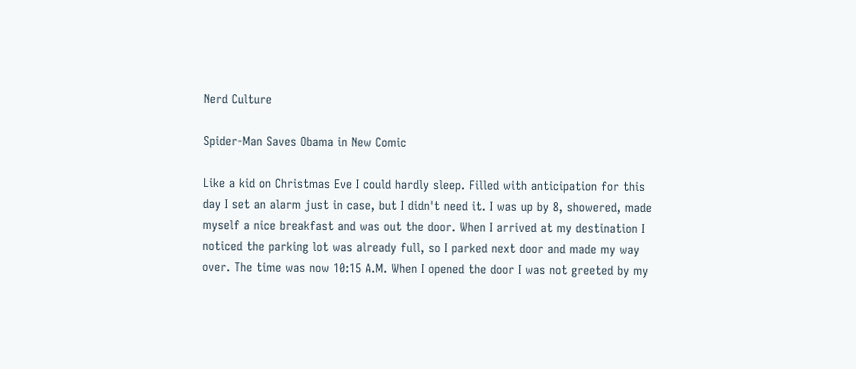Nerd Culture

Spider-Man Saves Obama in New Comic

Like a kid on Christmas Eve I could hardly sleep. Filled with anticipation for this day I set an alarm just in case, but I didn't need it. I was up by 8, showered, made myself a nice breakfast and was out the door. When I arrived at my destination I noticed the parking lot was already full, so I parked next door and made my way over. The time was now 10:15 A.M. When I opened the door I was not greeted by my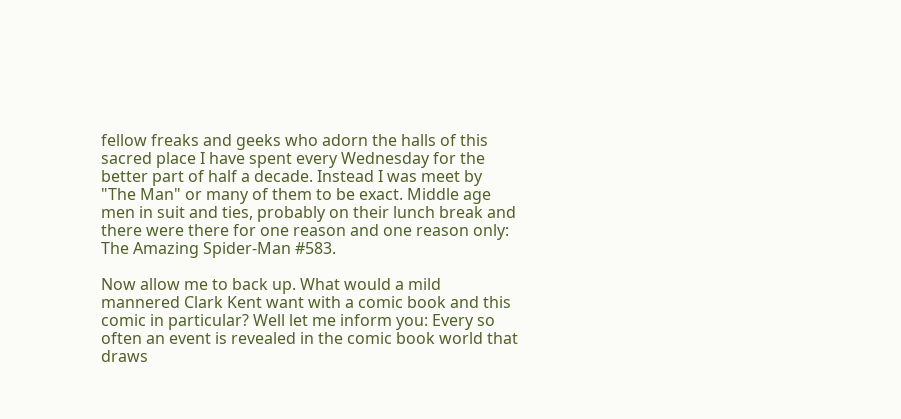fellow freaks and geeks who adorn the halls of this sacred place I have spent every Wednesday for the better part of half a decade. Instead I was meet by "The Man" or many of them to be exact. Middle age men in suit and ties, probably on their lunch break and there were there for one reason and one reason only: The Amazing Spider-Man #583.

Now allow me to back up. What would a mild mannered Clark Kent want with a comic book and this comic in particular? Well let me inform you: Every so often an event is revealed in the comic book world that draws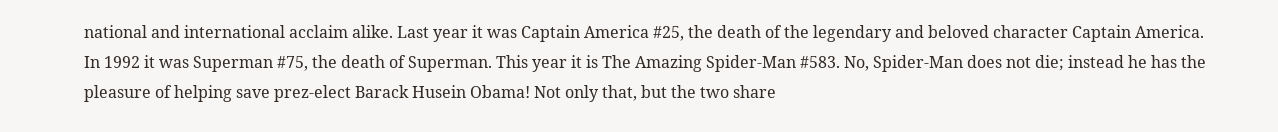national and international acclaim alike. Last year it was Captain America #25, the death of the legendary and beloved character Captain America. In 1992 it was Superman #75, the death of Superman. This year it is The Amazing Spider-Man #583. No, Spider-Man does not die; instead he has the pleasure of helping save prez-elect Barack Husein Obama! Not only that, but the two share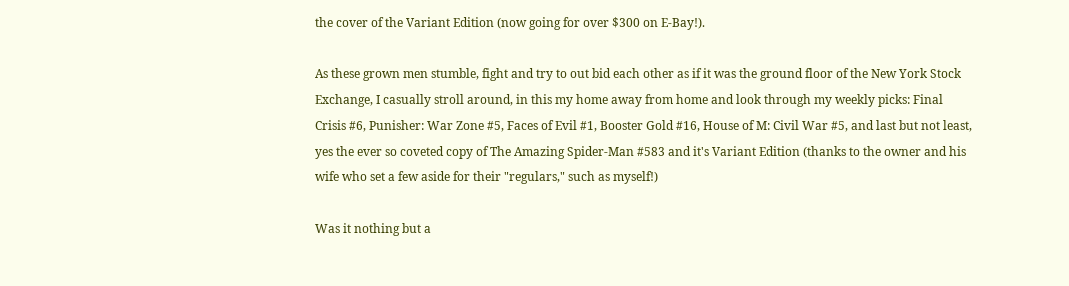the cover of the Variant Edition (now going for over $300 on E-Bay!).

As these grown men stumble, fight and try to out bid each other as if it was the ground floor of the New York Stock Exchange, I casually stroll around, in this my home away from home and look through my weekly picks: Final Crisis #6, Punisher: War Zone #5, Faces of Evil #1, Booster Gold #16, House of M: Civil War #5, and last but not least, yes the ever so coveted copy of The Amazing Spider-Man #583 and it's Variant Edition (thanks to the owner and his wife who set a few aside for their "regulars," such as myself!)

Was it nothing but a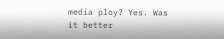media ploy? Yes. Was it better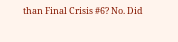than Final Crisis #6? No. Did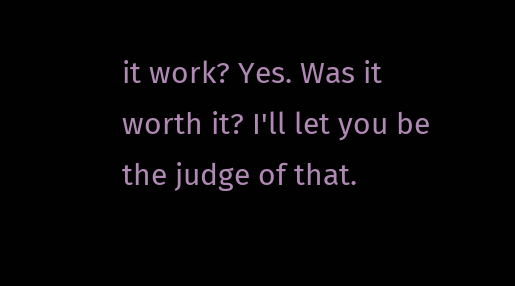it work? Yes. Was it worth it? I'll let you be the judge of that.